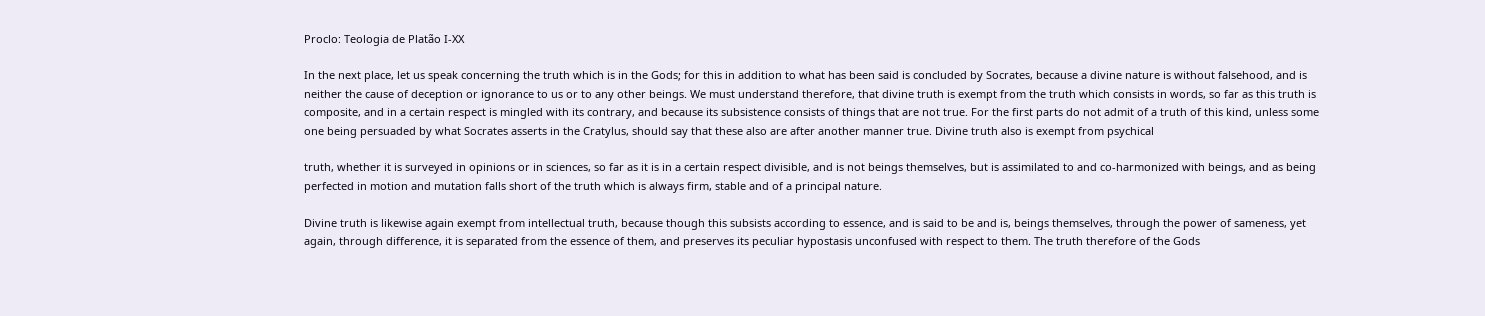Proclo: Teologia de Platão I-XX

In the next place, let us speak concerning the truth which is in the Gods; for this in addition to what has been said is concluded by Socrates, because a divine nature is without falsehood, and is neither the cause of deception or ignorance to us or to any other beings. We must understand therefore, that divine truth is exempt from the truth which consists in words, so far as this truth is composite, and in a certain respect is mingled with its contrary, and because its subsistence consists of things that are not true. For the first parts do not admit of a truth of this kind, unless some one being persuaded by what Socrates asserts in the Cratylus, should say that these also are after another manner true. Divine truth also is exempt from psychical

truth, whether it is surveyed in opinions or in sciences, so far as it is in a certain respect divisible, and is not beings themselves, but is assimilated to and co-harmonized with beings, and as being perfected in motion and mutation falls short of the truth which is always firm, stable and of a principal nature.

Divine truth is likewise again exempt from intellectual truth, because though this subsists according to essence, and is said to be and is, beings themselves, through the power of sameness, yet again, through difference, it is separated from the essence of them, and preserves its peculiar hypostasis unconfused with respect to them. The truth therefore of the Gods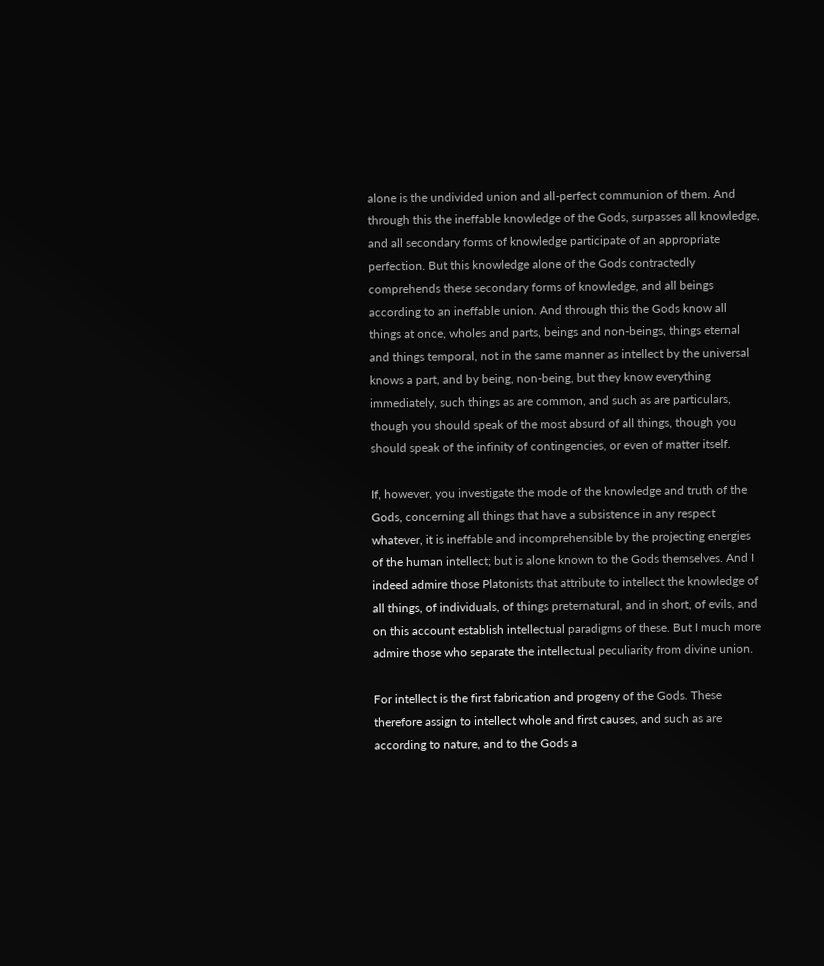alone is the undivided union and all-perfect communion of them. And through this the ineffable knowledge of the Gods, surpasses all knowledge, and all secondary forms of knowledge participate of an appropriate perfection. But this knowledge alone of the Gods contractedly comprehends these secondary forms of knowledge, and all beings according to an ineffable union. And through this the Gods know all things at once, wholes and parts, beings and non-beings, things eternal and things temporal, not in the same manner as intellect by the universal knows a part, and by being, non-being, but they know everything immediately, such things as are common, and such as are particulars, though you should speak of the most absurd of all things, though you should speak of the infinity of contingencies, or even of matter itself.

If, however, you investigate the mode of the knowledge and truth of the Gods, concerning all things that have a subsistence in any respect whatever, it is ineffable and incomprehensible by the projecting energies of the human intellect; but is alone known to the Gods themselves. And I indeed admire those Platonists that attribute to intellect the knowledge of all things, of individuals, of things preternatural, and in short, of evils, and on this account establish intellectual paradigms of these. But I much more admire those who separate the intellectual peculiarity from divine union.

For intellect is the first fabrication and progeny of the Gods. These therefore assign to intellect whole and first causes, and such as are according to nature, and to the Gods a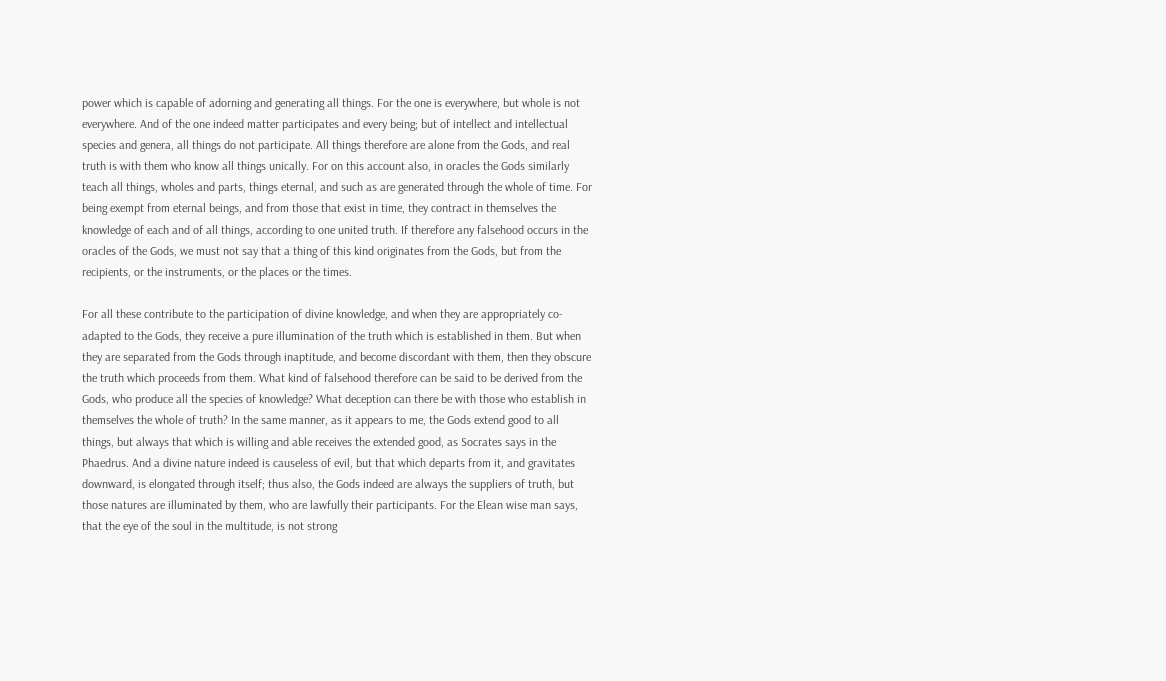power which is capable of adorning and generating all things. For the one is everywhere, but whole is not everywhere. And of the one indeed matter participates and every being; but of intellect and intellectual species and genera, all things do not participate. All things therefore are alone from the Gods, and real truth is with them who know all things unically. For on this account also, in oracles the Gods similarly teach all things, wholes and parts, things eternal, and such as are generated through the whole of time. For being exempt from eternal beings, and from those that exist in time, they contract in themselves the knowledge of each and of all things, according to one united truth. If therefore any falsehood occurs in the oracles of the Gods, we must not say that a thing of this kind originates from the Gods, but from the recipients, or the instruments, or the places or the times.

For all these contribute to the participation of divine knowledge, and when they are appropriately co-adapted to the Gods, they receive a pure illumination of the truth which is established in them. But when they are separated from the Gods through inaptitude, and become discordant with them, then they obscure the truth which proceeds from them. What kind of falsehood therefore can be said to be derived from the Gods, who produce all the species of knowledge? What deception can there be with those who establish in themselves the whole of truth? In the same manner, as it appears to me, the Gods extend good to all things, but always that which is willing and able receives the extended good, as Socrates says in the Phaedrus. And a divine nature indeed is causeless of evil, but that which departs from it, and gravitates downward, is elongated through itself; thus also, the Gods indeed are always the suppliers of truth, but those natures are illuminated by them, who are lawfully their participants. For the Elean wise man says, that the eye of the soul in the multitude, is not strong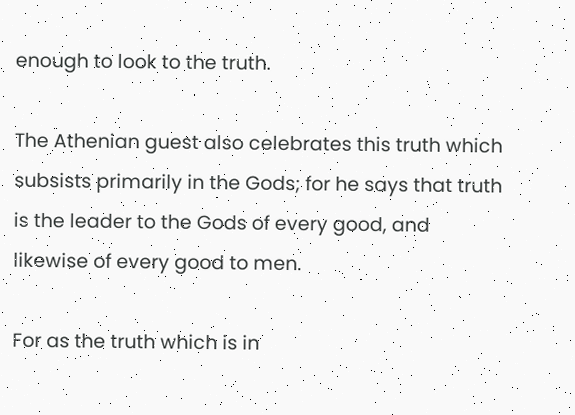enough to look to the truth.

The Athenian guest also celebrates this truth which subsists primarily in the Gods; for he says that truth is the leader to the Gods of every good, and likewise of every good to men.

For as the truth which is in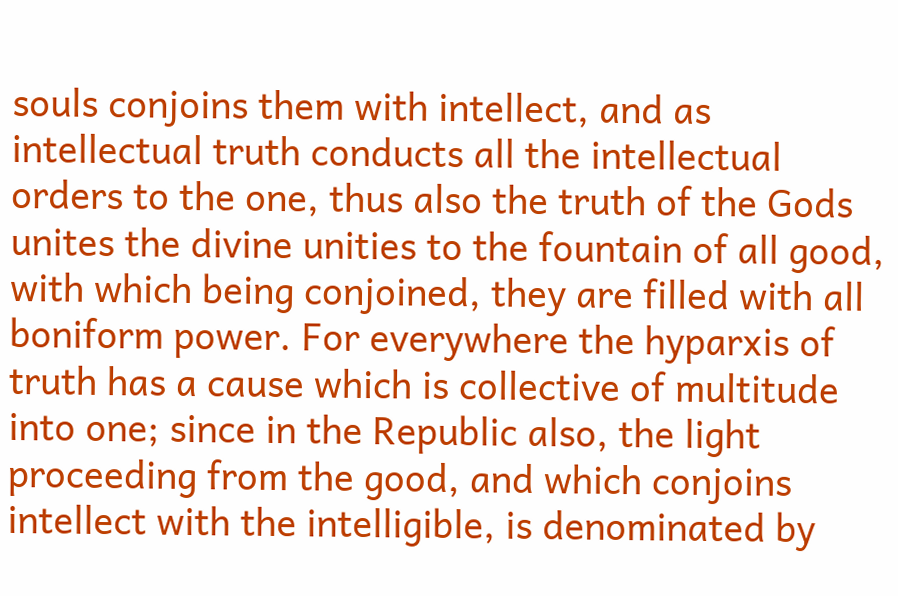souls conjoins them with intellect, and as intellectual truth conducts all the intellectual orders to the one, thus also the truth of the Gods unites the divine unities to the fountain of all good, with which being conjoined, they are filled with all boniform power. For everywhere the hyparxis of truth has a cause which is collective of multitude into one; since in the Republic also, the light proceeding from the good, and which conjoins intellect with the intelligible, is denominated by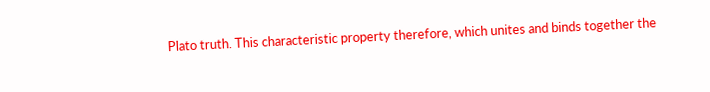Plato truth. This characteristic property therefore, which unites and binds together the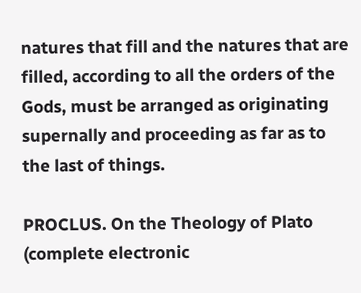natures that fill and the natures that are filled, according to all the orders of the Gods, must be arranged as originating supernally and proceeding as far as to the last of things.

PROCLUS. On the Theology of Plato (complete electronic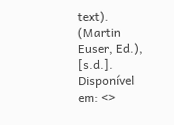text). (Martin Euser, Ed.), [s.d.]. Disponível em: <>